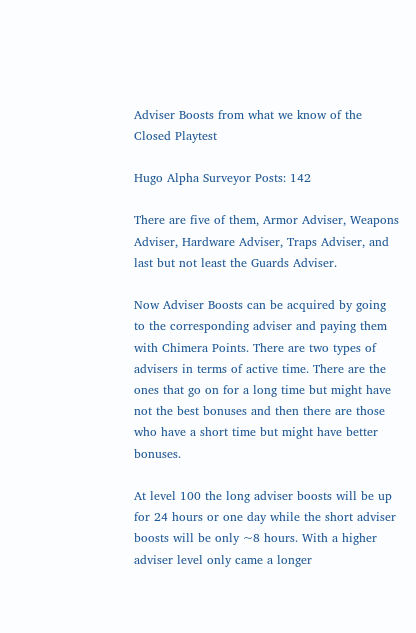Adviser Boosts from what we know of the Closed Playtest

Hugo Alpha Surveyor Posts: 142

There are five of them, Armor Adviser, Weapons Adviser, Hardware Adviser, Traps Adviser, and last but not least the Guards Adviser.

Now Adviser Boosts can be acquired by going to the corresponding adviser and paying them with Chimera Points. There are two types of advisers in terms of active time. There are the ones that go on for a long time but might have not the best bonuses and then there are those who have a short time but might have better bonuses.

At level 100 the long adviser boosts will be up for 24 hours or one day while the short adviser boosts will be only ~8 hours. With a higher adviser level only came a longer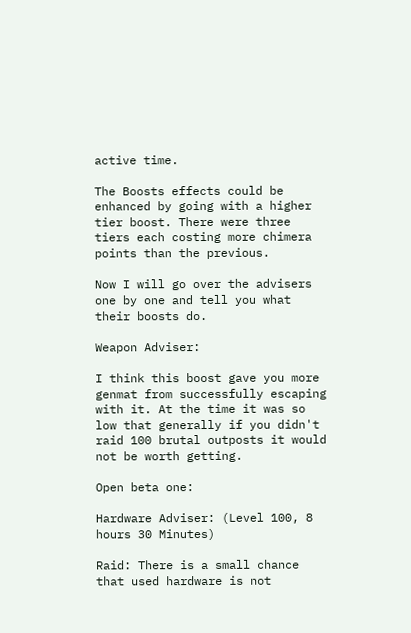active time.

The Boosts effects could be enhanced by going with a higher tier boost. There were three tiers each costing more chimera points than the previous.

Now I will go over the advisers one by one and tell you what their boosts do.

Weapon Adviser:

I think this boost gave you more genmat from successfully escaping with it. At the time it was so low that generally if you didn't raid 100 brutal outposts it would not be worth getting.

Open beta one:

Hardware Adviser: (Level 100, 8 hours 30 Minutes)

Raid: There is a small chance that used hardware is not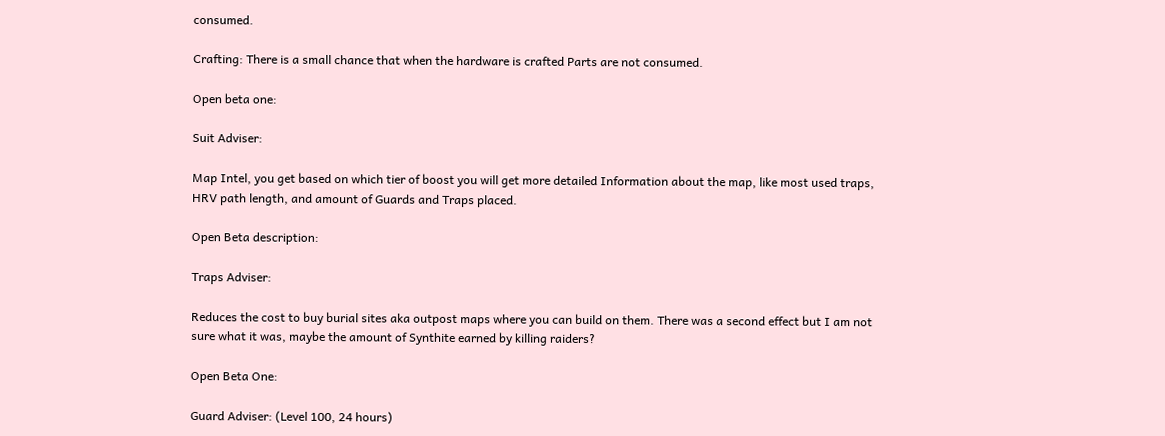consumed.

Crafting: There is a small chance that when the hardware is crafted Parts are not consumed.

Open beta one:

Suit Adviser:

Map Intel, you get based on which tier of boost you will get more detailed Information about the map, like most used traps, HRV path length, and amount of Guards and Traps placed.

Open Beta description:

Traps Adviser:

Reduces the cost to buy burial sites aka outpost maps where you can build on them. There was a second effect but I am not sure what it was, maybe the amount of Synthite earned by killing raiders?

Open Beta One:

Guard Adviser: (Level 100, 24 hours)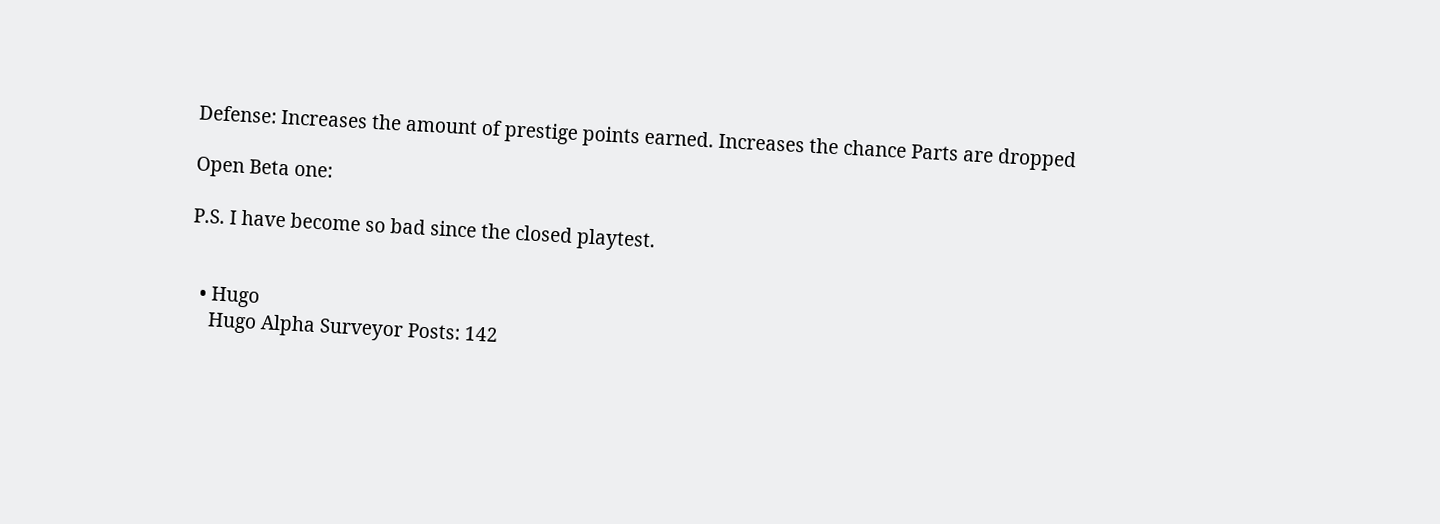Defense: Increases the amount of prestige points earned. Increases the chance Parts are dropped

Open Beta one:

P.S. I have become so bad since the closed playtest.


  • Hugo
    Hugo Alpha Surveyor Posts: 142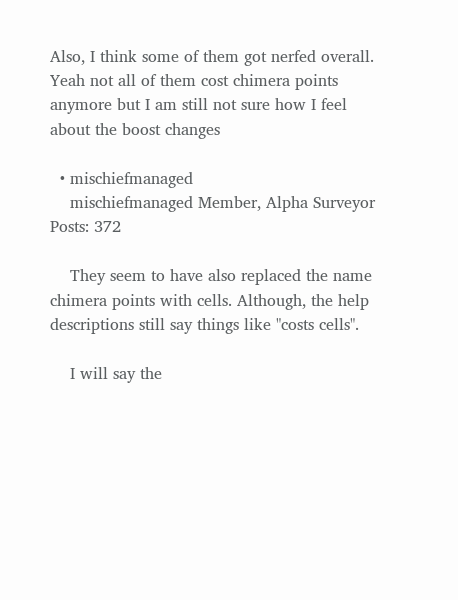Also, I think some of them got nerfed overall. Yeah not all of them cost chimera points anymore but I am still not sure how I feel about the boost changes

  • mischiefmanaged
    mischiefmanaged Member, Alpha Surveyor Posts: 372

    They seem to have also replaced the name chimera points with cells. Although, the help descriptions still say things like "costs cells".

    I will say the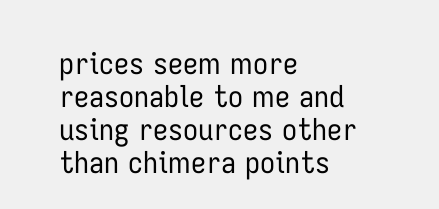prices seem more reasonable to me and using resources other than chimera points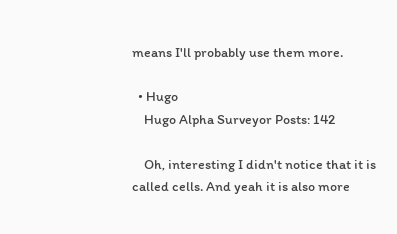means I'll probably use them more.

  • Hugo
    Hugo Alpha Surveyor Posts: 142

    Oh, interesting I didn't notice that it is called cells. And yeah it is also more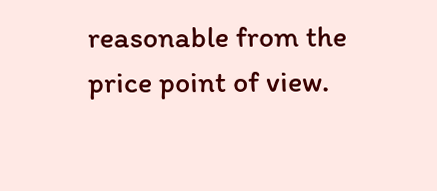reasonable from the price point of view.